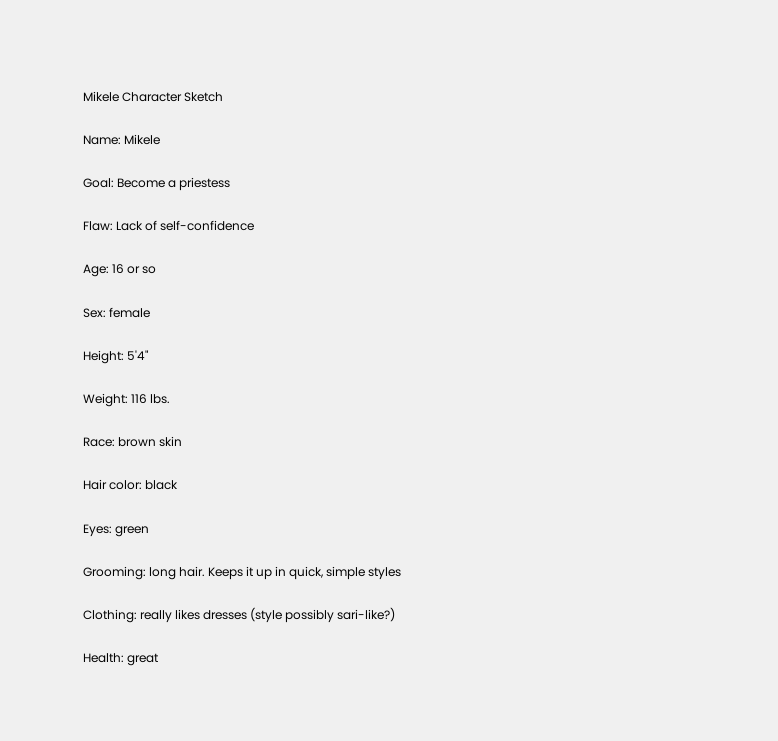Mikele Character Sketch

Name: Mikele

Goal: Become a priestess

Flaw: Lack of self-confidence

Age: 16 or so

Sex: female

Height: 5'4"

Weight: 116 lbs.

Race: brown skin

Hair color: black

Eyes: green

Grooming: long hair. Keeps it up in quick, simple styles

Clothing: really likes dresses (style possibly sari-like?)

Health: great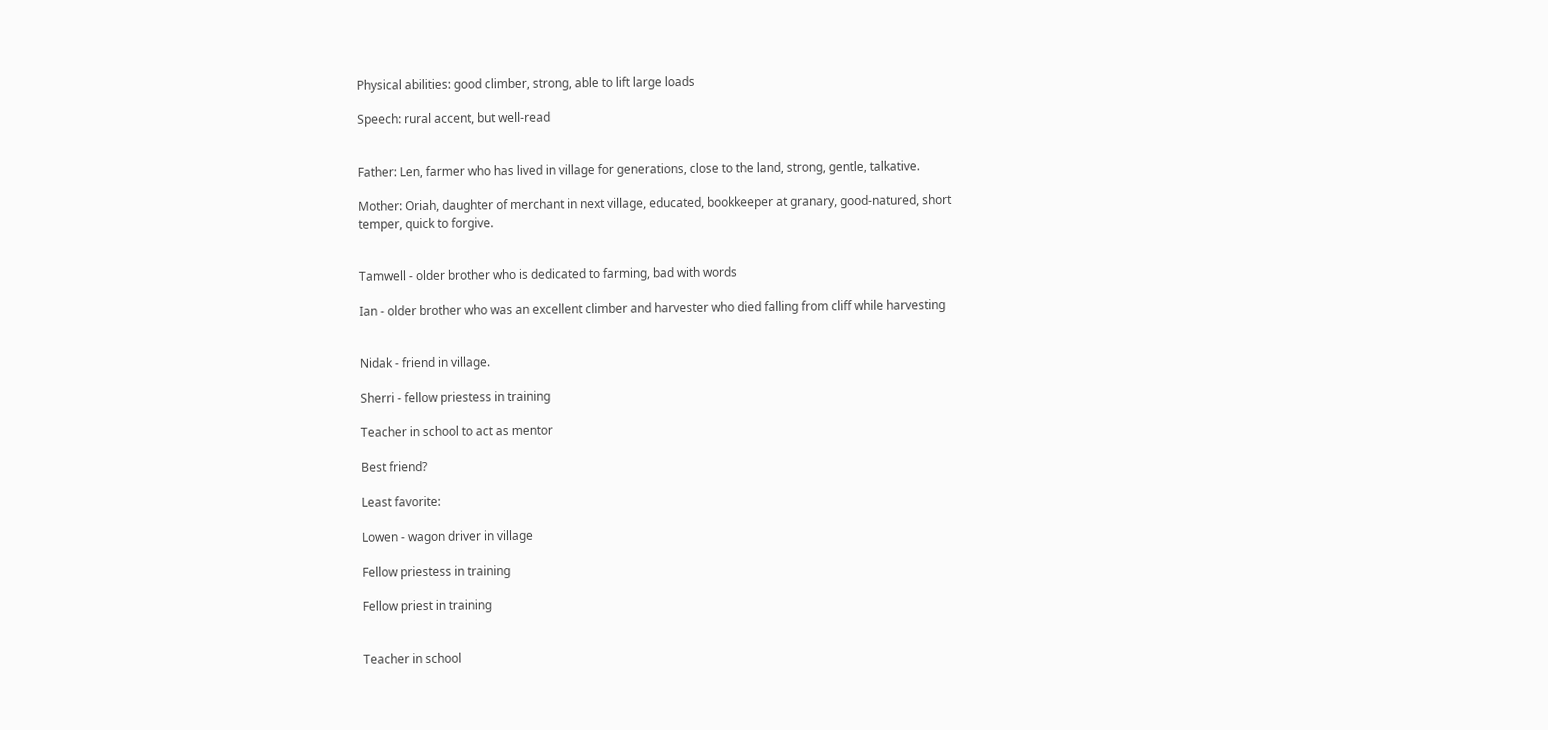Physical abilities: good climber, strong, able to lift large loads

Speech: rural accent, but well-read


Father: Len, farmer who has lived in village for generations, close to the land, strong, gentle, talkative.

Mother: Oriah, daughter of merchant in next village, educated, bookkeeper at granary, good-natured, short temper, quick to forgive.


Tamwell - older brother who is dedicated to farming, bad with words

Ian - older brother who was an excellent climber and harvester who died falling from cliff while harvesting


Nidak - friend in village.

Sherri - fellow priestess in training

Teacher in school to act as mentor

Best friend?

Least favorite:

Lowen - wagon driver in village

Fellow priestess in training

Fellow priest in training


Teacher in school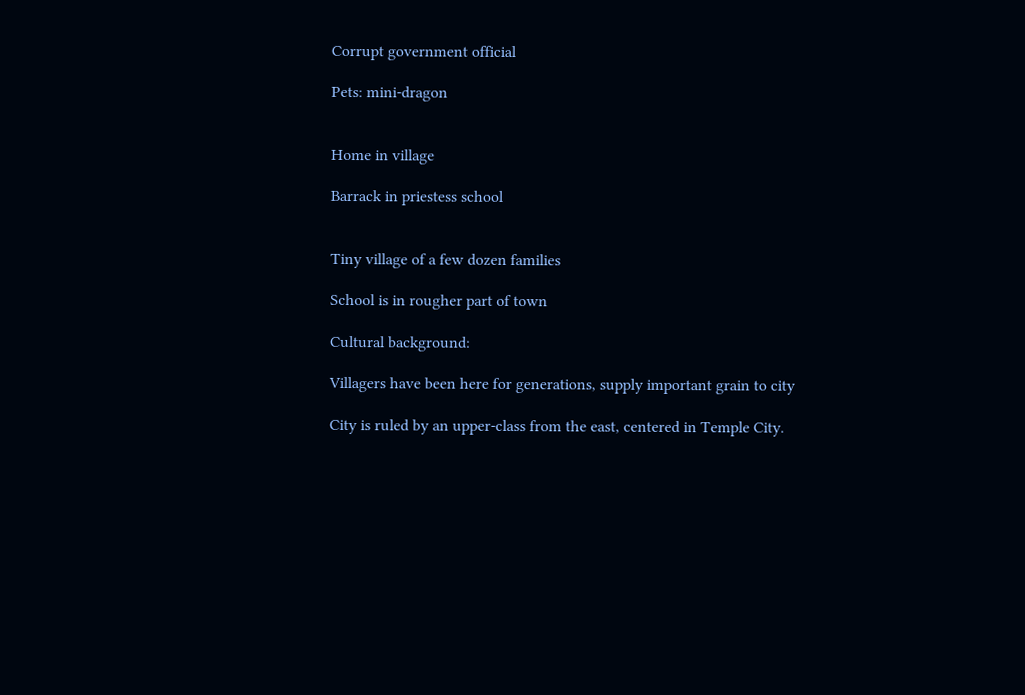Corrupt government official

Pets: mini-dragon


Home in village

Barrack in priestess school


Tiny village of a few dozen families

School is in rougher part of town

Cultural background:

Villagers have been here for generations, supply important grain to city

City is ruled by an upper-class from the east, centered in Temple City.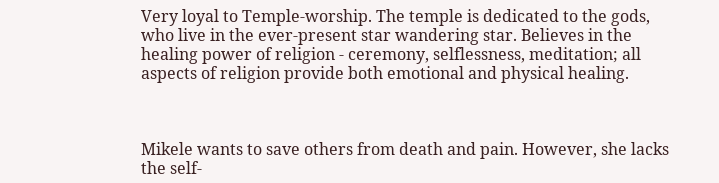Very loyal to Temple-worship. The temple is dedicated to the gods, who live in the ever-present star wandering star. Believes in the healing power of religion - ceremony, selflessness, meditation; all aspects of religion provide both emotional and physical healing.



Mikele wants to save others from death and pain. However, she lacks the self-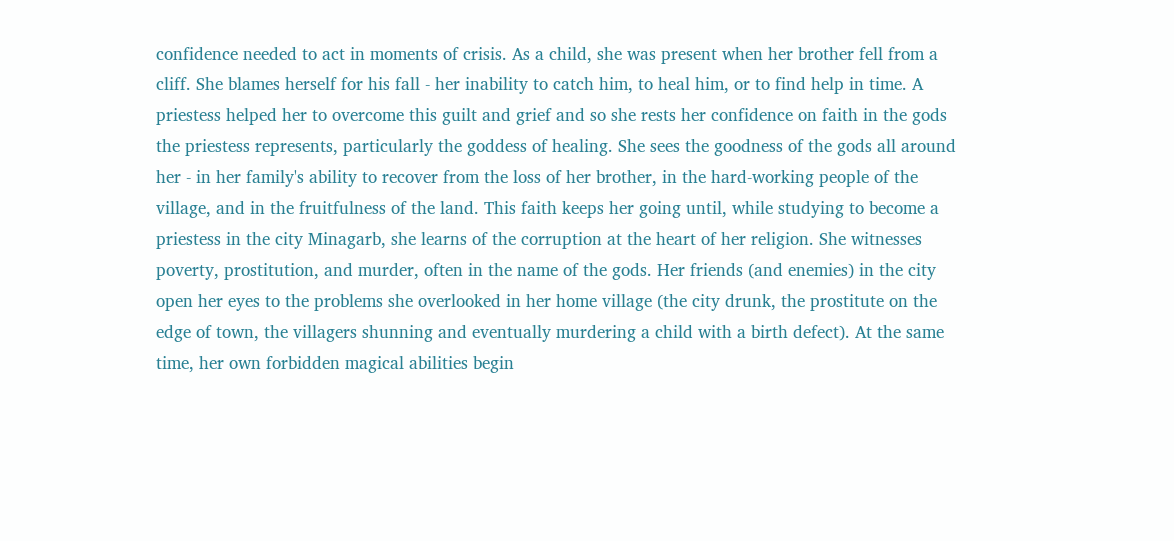confidence needed to act in moments of crisis. As a child, she was present when her brother fell from a cliff. She blames herself for his fall - her inability to catch him, to heal him, or to find help in time. A priestess helped her to overcome this guilt and grief and so she rests her confidence on faith in the gods the priestess represents, particularly the goddess of healing. She sees the goodness of the gods all around her - in her family's ability to recover from the loss of her brother, in the hard-working people of the village, and in the fruitfulness of the land. This faith keeps her going until, while studying to become a priestess in the city Minagarb, she learns of the corruption at the heart of her religion. She witnesses poverty, prostitution, and murder, often in the name of the gods. Her friends (and enemies) in the city open her eyes to the problems she overlooked in her home village (the city drunk, the prostitute on the edge of town, the villagers shunning and eventually murdering a child with a birth defect). At the same time, her own forbidden magical abilities begin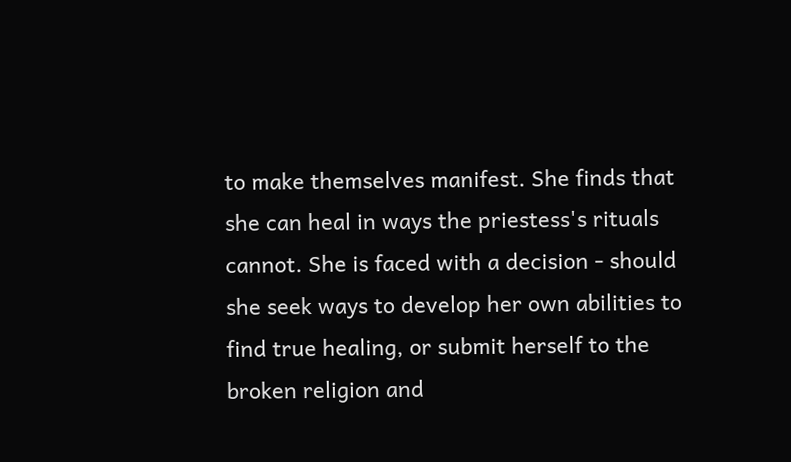to make themselves manifest. She finds that she can heal in ways the priestess's rituals cannot. She is faced with a decision - should she seek ways to develop her own abilities to find true healing, or submit herself to the broken religion and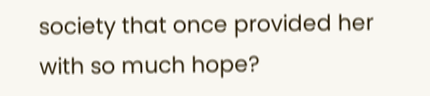society that once provided her with so much hope?